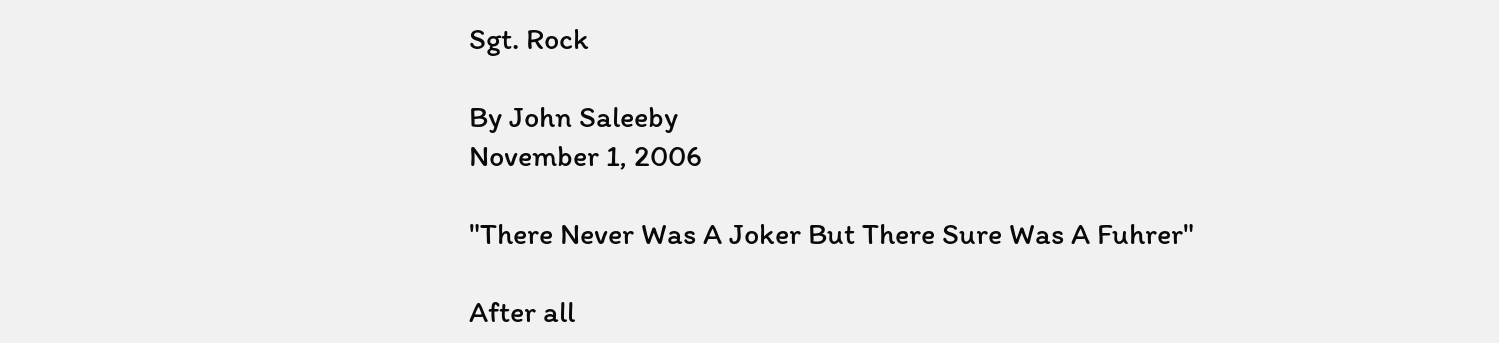Sgt. Rock

By John Saleeby
November 1, 2006

"There Never Was A Joker But There Sure Was A Fuhrer"

After all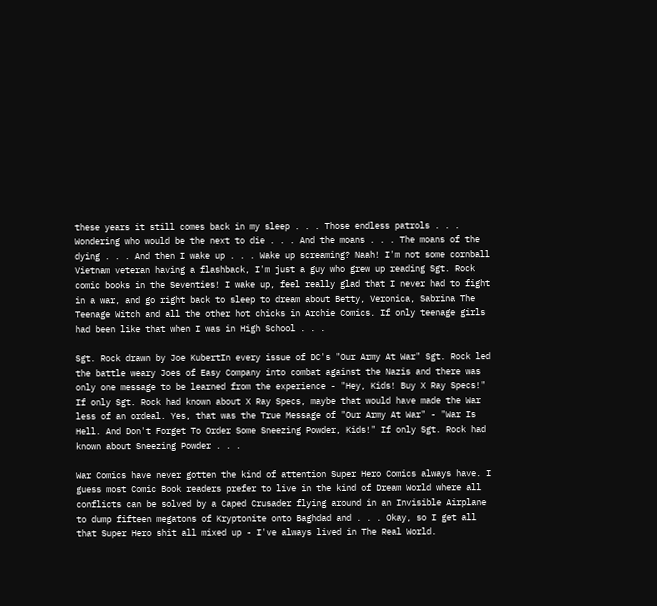these years it still comes back in my sleep . . . Those endless patrols . . . Wondering who would be the next to die . . . And the moans . . . The moans of the dying . . . And then I wake up . . . Wake up screaming? Naah! I'm not some cornball Vietnam veteran having a flashback, I'm just a guy who grew up reading Sgt. Rock comic books in the Seventies! I wake up, feel really glad that I never had to fight in a war, and go right back to sleep to dream about Betty, Veronica, Sabrina The Teenage Witch and all the other hot chicks in Archie Comics. If only teenage girls had been like that when I was in High School . . .

Sgt. Rock drawn by Joe KubertIn every issue of DC's "Our Army At War" Sgt. Rock led the battle weary Joes of Easy Company into combat against the Nazis and there was only one message to be learned from the experience - "Hey, Kids! Buy X Ray Specs!" If only Sgt. Rock had known about X Ray Specs, maybe that would have made the War less of an ordeal. Yes, that was the True Message of "Our Army At War" - "War Is Hell. And Don't Forget To Order Some Sneezing Powder, Kids!" If only Sgt. Rock had known about Sneezing Powder . . .

War Comics have never gotten the kind of attention Super Hero Comics always have. I guess most Comic Book readers prefer to live in the kind of Dream World where all conflicts can be solved by a Caped Crusader flying around in an Invisible Airplane to dump fifteen megatons of Kryptonite onto Baghdad and . . . Okay, so I get all that Super Hero shit all mixed up - I've always lived in The Real World.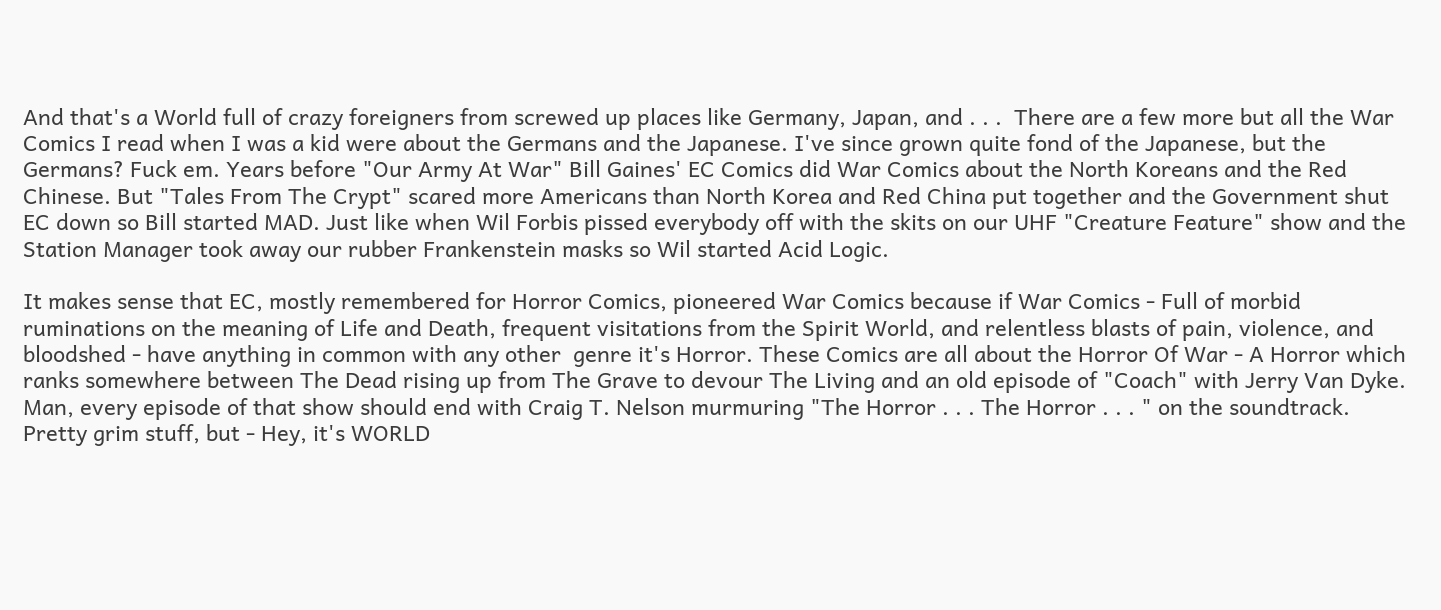And that's a World full of crazy foreigners from screwed up places like Germany, Japan, and . . .  There are a few more but all the War Comics I read when I was a kid were about the Germans and the Japanese. I've since grown quite fond of the Japanese, but the Germans? Fuck em. Years before "Our Army At War" Bill Gaines' EC Comics did War Comics about the North Koreans and the Red Chinese. But "Tales From The Crypt" scared more Americans than North Korea and Red China put together and the Government shut EC down so Bill started MAD. Just like when Wil Forbis pissed everybody off with the skits on our UHF "Creature Feature" show and the Station Manager took away our rubber Frankenstein masks so Wil started Acid Logic.

It makes sense that EC, mostly remembered for Horror Comics, pioneered War Comics because if War Comics - Full of morbid ruminations on the meaning of Life and Death, frequent visitations from the Spirit World, and relentless blasts of pain, violence, and bloodshed - have anything in common with any other  genre it's Horror. These Comics are all about the Horror Of War - A Horror which ranks somewhere between The Dead rising up from The Grave to devour The Living and an old episode of "Coach" with Jerry Van Dyke. Man, every episode of that show should end with Craig T. Nelson murmuring "The Horror . . . The Horror . . . " on the soundtrack. Pretty grim stuff, but - Hey, it's WORLD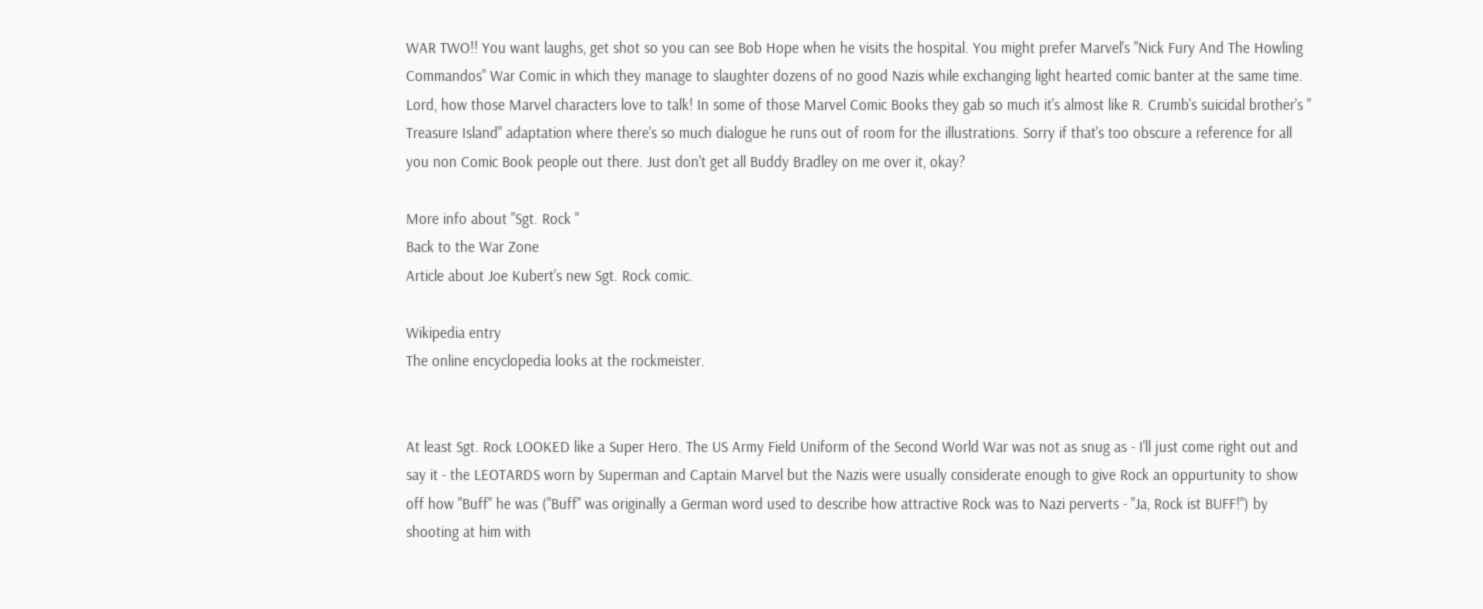WAR TWO!! You want laughs, get shot so you can see Bob Hope when he visits the hospital. You might prefer Marvel's "Nick Fury And The Howling Commandos" War Comic in which they manage to slaughter dozens of no good Nazis while exchanging light hearted comic banter at the same time. Lord, how those Marvel characters love to talk! In some of those Marvel Comic Books they gab so much it's almost like R. Crumb's suicidal brother's " Treasure Island" adaptation where there's so much dialogue he runs out of room for the illustrations. Sorry if that's too obscure a reference for all you non Comic Book people out there. Just don't get all Buddy Bradley on me over it, okay?

More info about "Sgt. Rock "
Back to the War Zone
Article about Joe Kubert's new Sgt. Rock comic.

Wikipedia entry
The online encyclopedia looks at the rockmeister.


At least Sgt. Rock LOOKED like a Super Hero. The US Army Field Uniform of the Second World War was not as snug as - I'll just come right out and say it - the LEOTARDS worn by Superman and Captain Marvel but the Nazis were usually considerate enough to give Rock an oppurtunity to show off how "Buff" he was ("Buff" was originally a German word used to describe how attractive Rock was to Nazi perverts - "Ja, Rock ist BUFF!") by shooting at him with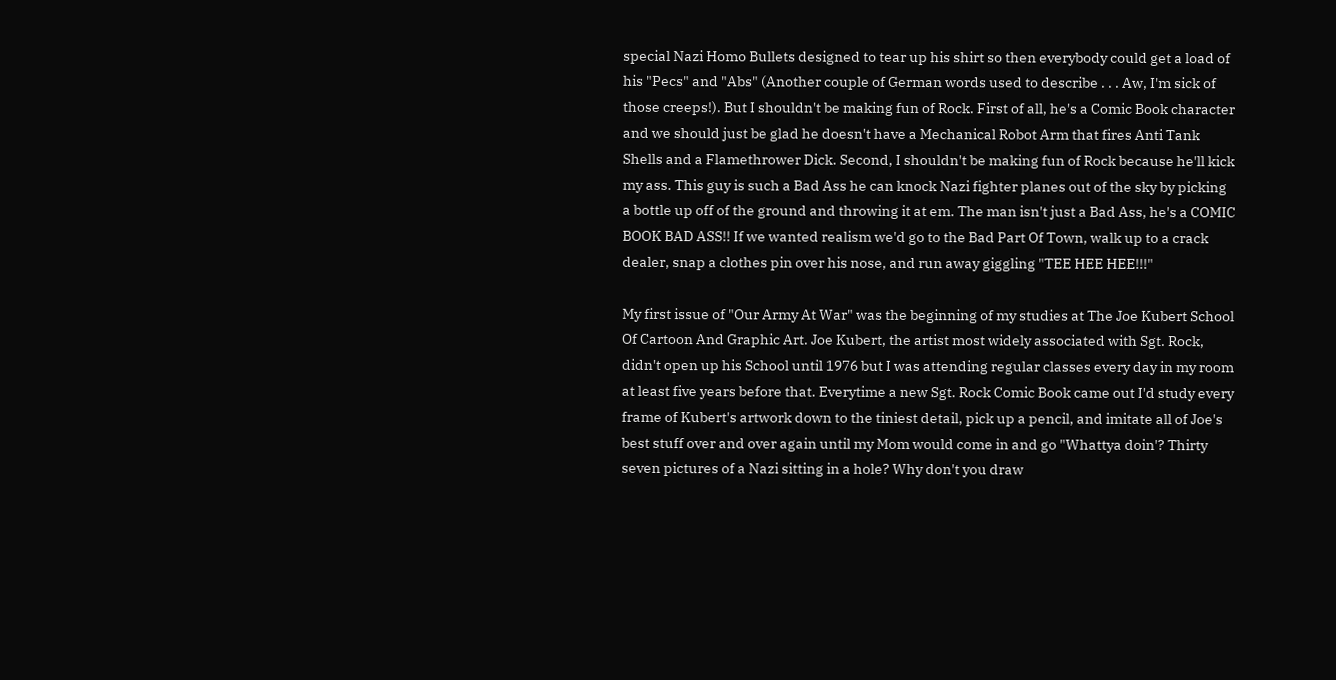special Nazi Homo Bullets designed to tear up his shirt so then everybody could get a load of his "Pecs" and "Abs" (Another couple of German words used to describe . . . Aw, I'm sick of those creeps!). But I shouldn't be making fun of Rock. First of all, he's a Comic Book character and we should just be glad he doesn't have a Mechanical Robot Arm that fires Anti Tank Shells and a Flamethrower Dick. Second, I shouldn't be making fun of Rock because he'll kick my ass. This guy is such a Bad Ass he can knock Nazi fighter planes out of the sky by picking a bottle up off of the ground and throwing it at em. The man isn't just a Bad Ass, he's a COMIC BOOK BAD ASS!! If we wanted realism we'd go to the Bad Part Of Town, walk up to a crack dealer, snap a clothes pin over his nose, and run away giggling "TEE HEE HEE!!!"

My first issue of "Our Army At War" was the beginning of my studies at The Joe Kubert School Of Cartoon And Graphic Art. Joe Kubert, the artist most widely associated with Sgt. Rock, didn't open up his School until 1976 but I was attending regular classes every day in my room at least five years before that. Everytime a new Sgt. Rock Comic Book came out I'd study every frame of Kubert's artwork down to the tiniest detail, pick up a pencil, and imitate all of Joe's best stuff over and over again until my Mom would come in and go "Whattya doin'? Thirty seven pictures of a Nazi sitting in a hole? Why don't you draw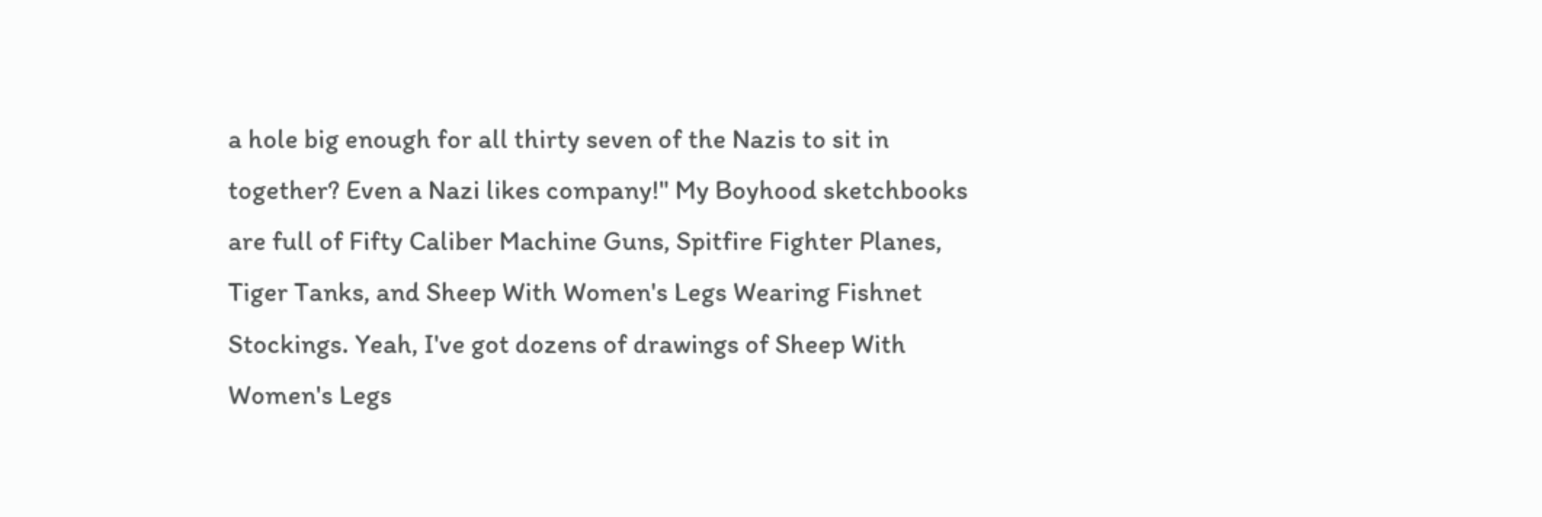a hole big enough for all thirty seven of the Nazis to sit in together? Even a Nazi likes company!" My Boyhood sketchbooks are full of Fifty Caliber Machine Guns, Spitfire Fighter Planes, Tiger Tanks, and Sheep With Women's Legs Wearing Fishnet Stockings. Yeah, I've got dozens of drawings of Sheep With Women's Legs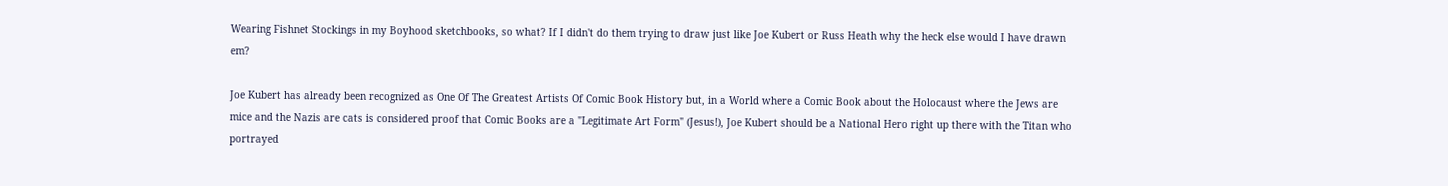Wearing Fishnet Stockings in my Boyhood sketchbooks, so what? If I didn't do them trying to draw just like Joe Kubert or Russ Heath why the heck else would I have drawn em?

Joe Kubert has already been recognized as One Of The Greatest Artists Of Comic Book History but, in a World where a Comic Book about the Holocaust where the Jews are mice and the Nazis are cats is considered proof that Comic Books are a "Legitimate Art Form" (Jesus!), Joe Kubert should be a National Hero right up there with the Titan who portrayed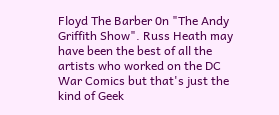Floyd The Barber 0n "The Andy Griffith Show". Russ Heath may have been the best of all the artists who worked on the DC War Comics but that's just the kind of Geek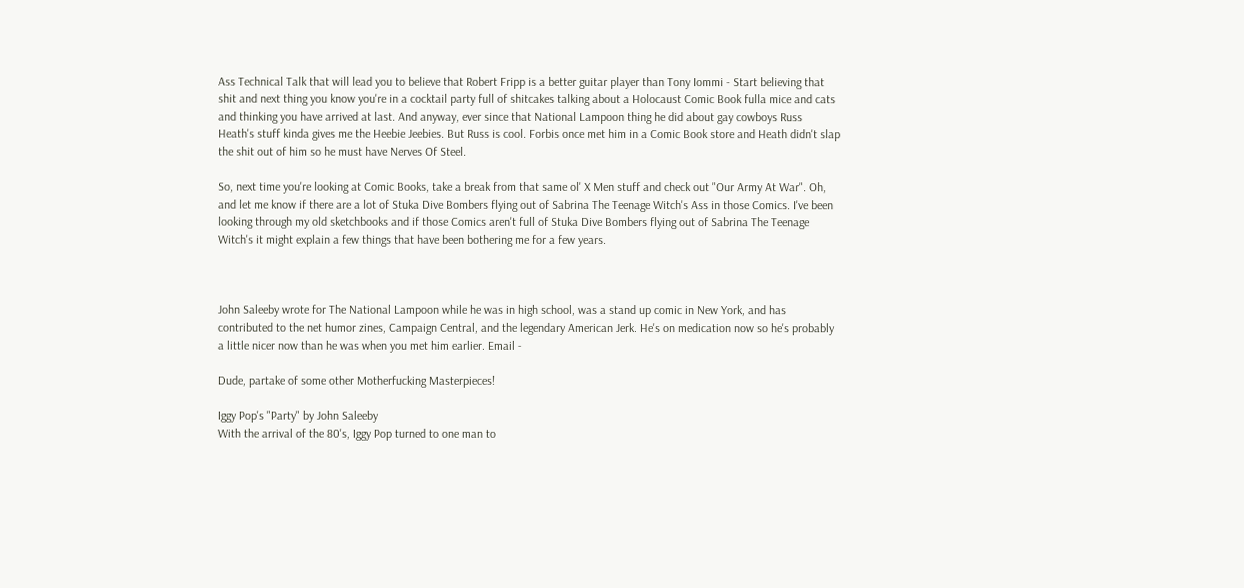Ass Technical Talk that will lead you to believe that Robert Fripp is a better guitar player than Tony Iommi - Start believing that shit and next thing you know you're in a cocktail party full of shitcakes talking about a Holocaust Comic Book fulla mice and cats and thinking you have arrived at last. And anyway, ever since that National Lampoon thing he did about gay cowboys Russ Heath's stuff kinda gives me the Heebie Jeebies. But Russ is cool. Forbis once met him in a Comic Book store and Heath didn't slap the shit out of him so he must have Nerves Of Steel.

So, next time you're looking at Comic Books, take a break from that same ol' X Men stuff and check out "Our Army At War". Oh, and let me know if there are a lot of Stuka Dive Bombers flying out of Sabrina The Teenage Witch's Ass in those Comics. I've been looking through my old sketchbooks and if those Comics aren't full of Stuka Dive Bombers flying out of Sabrina The Teenage Witch's it might explain a few things that have been bothering me for a few years.



John Saleeby wrote for The National Lampoon while he was in high school, was a stand up comic in New York, and has contributed to the net humor zines, Campaign Central, and the legendary American Jerk. He's on medication now so he's probably a little nicer now than he was when you met him earlier. Email -

Dude, partake of some other Motherfucking Masterpieces!

Iggy Pop's "Party" by John Saleeby
With the arrival of the 80's, Iggy Pop turned to one man to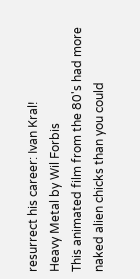resurrect his career: Ivan Kral!
Heavy Metal by Wil Forbis
This animated film from the 80's had more naked alien chicks than you could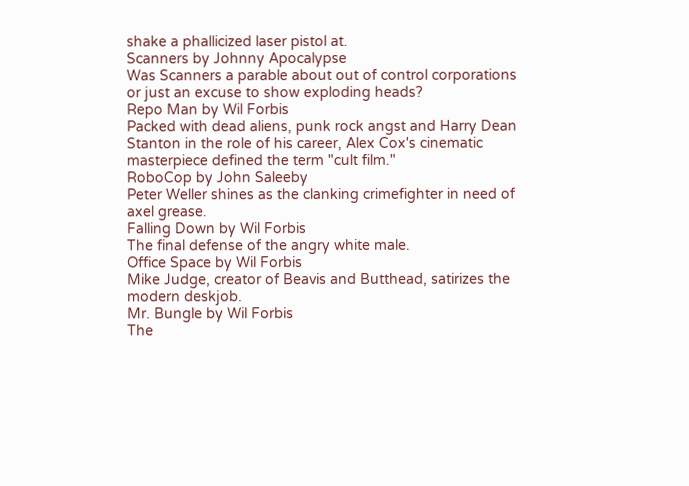shake a phallicized laser pistol at.
Scanners by Johnny Apocalypse
Was Scanners a parable about out of control corporations or just an excuse to show exploding heads?
Repo Man by Wil Forbis
Packed with dead aliens, punk rock angst and Harry Dean Stanton in the role of his career, Alex Cox's cinematic masterpiece defined the term "cult film."
RoboCop by John Saleeby
Peter Weller shines as the clanking crimefighter in need of axel grease.
Falling Down by Wil Forbis
The final defense of the angry white male.
Office Space by Wil Forbis
Mike Judge, creator of Beavis and Butthead, satirizes the modern deskjob.
Mr. Bungle by Wil Forbis
The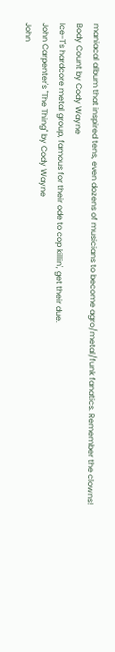maniacal album that inspired tens, even dozens of musicians to become agro/metal/funk fanatics. Remember the clowns!
Body Count by Cody Wayne
Ice-T's hardcore metal group, famous for their ode to cop killin', get their due.
John Carpenter's "The Thing" by Cody Wayne
John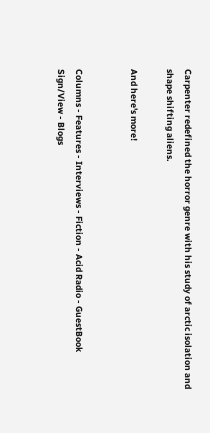Carpenter redefined the horror genre with his study of arctic isolation and shape shifting aliens.

And here's more!


Columns - Features - Interviews - Fiction - Acid Radio - GuestBook Sign/View - Blogs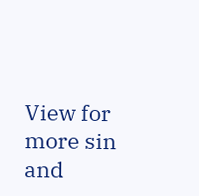View for more sin and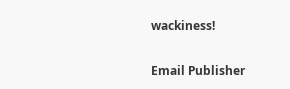wackiness!

Email Publisher